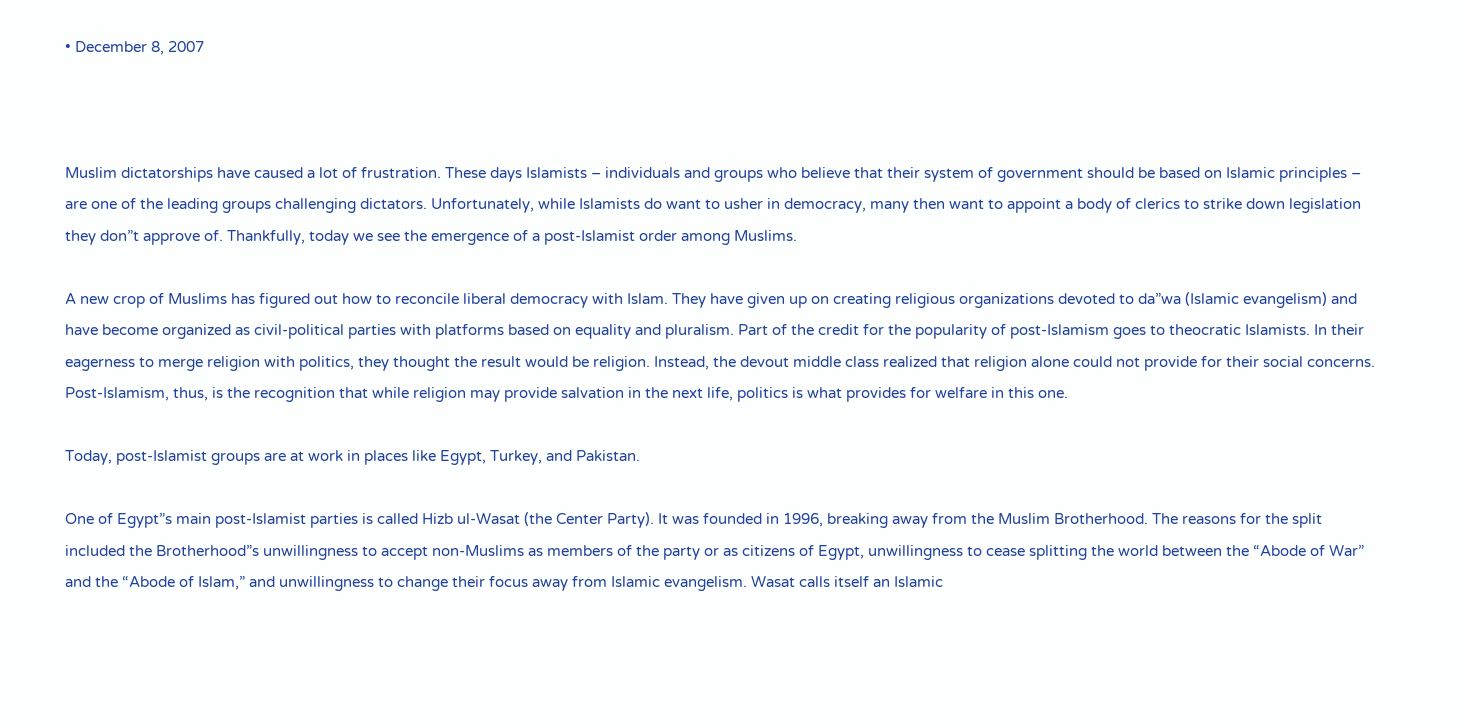• December 8, 2007



Muslim dictatorships have caused a lot of frustration. These days Islamists – individuals and groups who believe that their system of government should be based on Islamic principles – are one of the leading groups challenging dictators. Unfortunately, while Islamists do want to usher in democracy, many then want to appoint a body of clerics to strike down legislation they don”t approve of. Thankfully, today we see the emergence of a post-Islamist order among Muslims.

A new crop of Muslims has figured out how to reconcile liberal democracy with Islam. They have given up on creating religious organizations devoted to da”wa (Islamic evangelism) and have become organized as civil-political parties with platforms based on equality and pluralism. Part of the credit for the popularity of post-Islamism goes to theocratic Islamists. In their eagerness to merge religion with politics, they thought the result would be religion. Instead, the devout middle class realized that religion alone could not provide for their social concerns. Post-Islamism, thus, is the recognition that while religion may provide salvation in the next life, politics is what provides for welfare in this one.

Today, post-Islamist groups are at work in places like Egypt, Turkey, and Pakistan.

One of Egypt”s main post-Islamist parties is called Hizb ul-Wasat (the Center Party). It was founded in 1996, breaking away from the Muslim Brotherhood. The reasons for the split included the Brotherhood”s unwillingness to accept non-Muslims as members of the party or as citizens of Egypt, unwillingness to cease splitting the world between the “Abode of War” and the “Abode of Islam,” and unwillingness to change their focus away from Islamic evangelism. Wasat calls itself an Islamic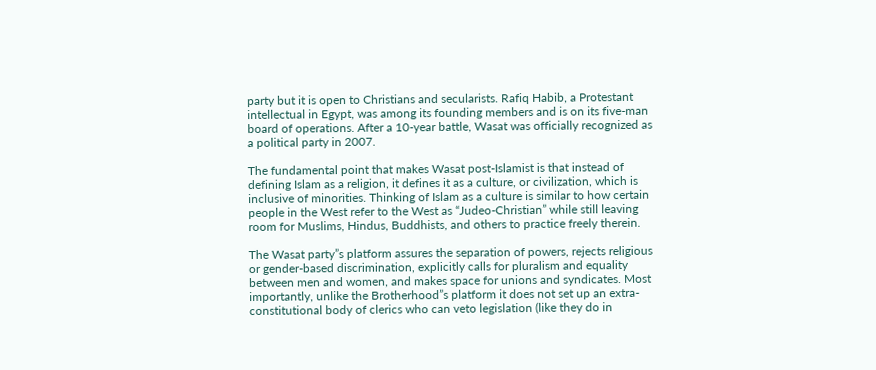party but it is open to Christians and secularists. Rafiq Habib, a Protestant intellectual in Egypt, was among its founding members and is on its five-man board of operations. After a 10-year battle, Wasat was officially recognized as a political party in 2007.

The fundamental point that makes Wasat post-Islamist is that instead of defining Islam as a religion, it defines it as a culture, or civilization, which is inclusive of minorities. Thinking of Islam as a culture is similar to how certain people in the West refer to the West as “Judeo-Christian” while still leaving room for Muslims, Hindus, Buddhists, and others to practice freely therein.

The Wasat party”s platform assures the separation of powers, rejects religious or gender-based discrimination, explicitly calls for pluralism and equality between men and women, and makes space for unions and syndicates. Most importantly, unlike the Brotherhood”s platform it does not set up an extra-constitutional body of clerics who can veto legislation (like they do in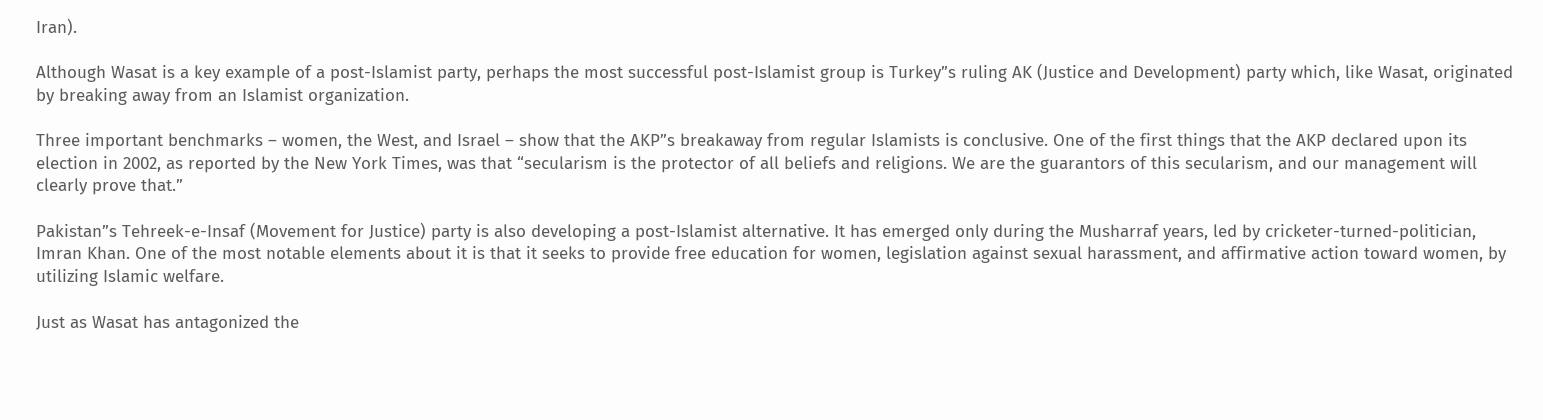Iran).

Although Wasat is a key example of a post-Islamist party, perhaps the most successful post-Islamist group is Turkey”s ruling AK (Justice and Development) party which, like Wasat, originated by breaking away from an Islamist organization.

Three important benchmarks – women, the West, and Israel – show that the AKP”s breakaway from regular Islamists is conclusive. One of the first things that the AKP declared upon its election in 2002, as reported by the New York Times, was that “secularism is the protector of all beliefs and religions. We are the guarantors of this secularism, and our management will clearly prove that.”

Pakistan”s Tehreek-e-Insaf (Movement for Justice) party is also developing a post-Islamist alternative. It has emerged only during the Musharraf years, led by cricketer-turned-politician, Imran Khan. One of the most notable elements about it is that it seeks to provide free education for women, legislation against sexual harassment, and affirmative action toward women, by utilizing Islamic welfare.

Just as Wasat has antagonized the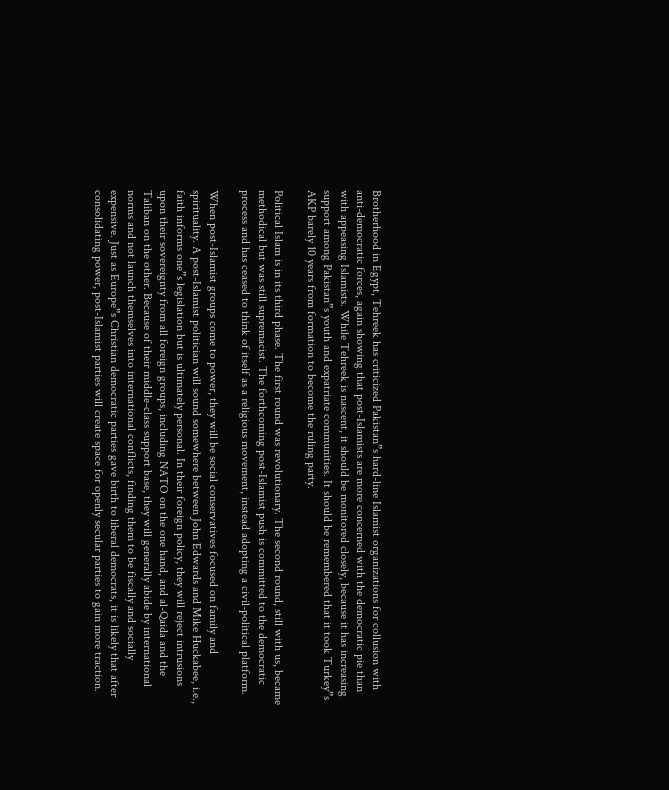Brotherhood in Egypt, Tehreek has criticized Pakistan”s hard-line Islamist organizations for collusion with anti-democratic forces, again showing that post-Islamists are more concerned with the democratic pie than with appeasing Islamists. While Tehreek is nascent, it should be monitored closely, because it has increasing support among Pakistan”s youth and expatriate communities. It should be remembered that it took Turkey”s AKP barely 10 years from formation to become the ruling party.

Political Islam is in its third phase. The first round was revolutionary. The second round, still with us, became methodical but was still supremacist. The forthcoming post-Islamist push is committed to the democratic process and has ceased to think of itself as a religious movement, instead adopting a civil-political platform.

When post-Islamist groups come to power, they will be social conservatives focused on family and spirituality. A post-Islamist politician will sound somewhere between John Edwards and Mike Huckabee, i.e., faith informs one”s legislation but is ultimately personal. In their foreign policy, they will reject intrusions upon their sovereignty from all foreign groups, including NATO on the one hand, and al-Qaida and the Taliban on the other. Because of their middle-class support base, they will generally abide by international norms and not launch themselves into international conflicts, finding them to be fiscally and socially expensive. Just as Europe”s Christian democratic parties gave birth to liberal democrats, it is likely that after consolidating power, post-Islamist parties will create space for openly secular parties to gain more traction.